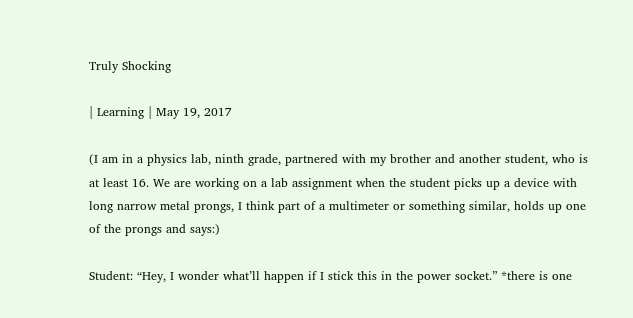Truly Shocking

| Learning | May 19, 2017

(I am in a physics lab, ninth grade, partnered with my brother and another student, who is at least 16. We are working on a lab assignment when the student picks up a device with long narrow metal prongs, I think part of a multimeter or something similar, holds up one of the prongs and says:)

Student: “Hey, I wonder what’ll happen if I stick this in the power socket.” *there is one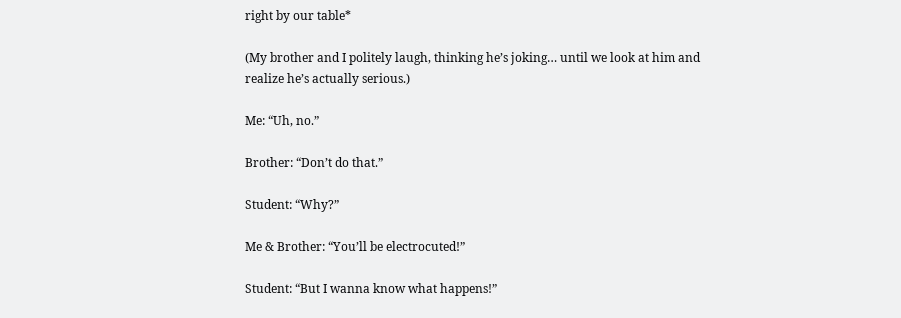right by our table*

(My brother and I politely laugh, thinking he’s joking… until we look at him and realize he’s actually serious.)

Me: “Uh, no.”

Brother: “Don’t do that.”

Student: “Why?”

Me & Brother: “You’ll be electrocuted!”

Student: “But I wanna know what happens!”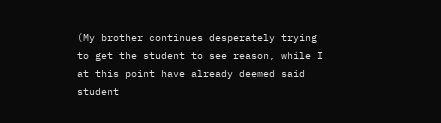(My brother continues desperately trying to get the student to see reason, while I at this point have already deemed said student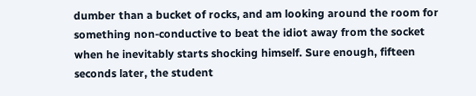dumber than a bucket of rocks, and am looking around the room for something non-conductive to beat the idiot away from the socket when he inevitably starts shocking himself. Sure enough, fifteen seconds later, the student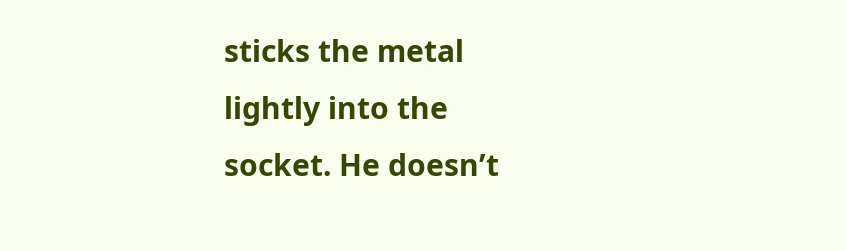sticks the metal lightly into the socket. He doesn’t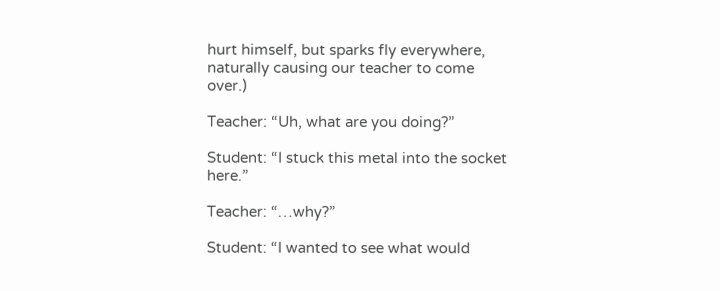hurt himself, but sparks fly everywhere, naturally causing our teacher to come over.)

Teacher: “Uh, what are you doing?”

Student: “I stuck this metal into the socket here.”

Teacher: “…why?”

Student: “I wanted to see what would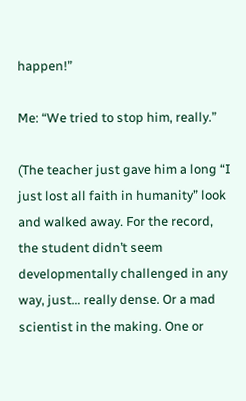happen!”

Me: “We tried to stop him, really.”

(The teacher just gave him a long “I just lost all faith in humanity” look and walked away. For the record, the student didn’t seem developmentally challenged in any way, just… really dense. Or a mad scientist in the making. One or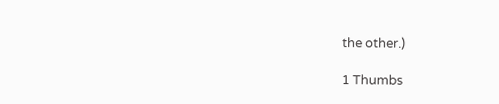the other.)

1 Thumbs